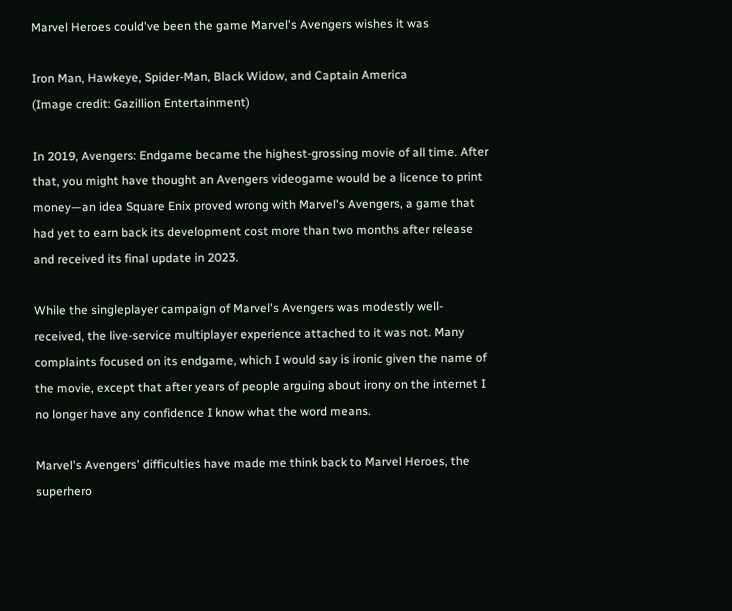Marvel Heroes could've been the game Marvel's Avengers wishes it was

Iron Man, Hawkeye, Spider-Man, Black Widow, and Captain America
(Image credit: Gazillion Entertainment)

In 2019, Avengers: Endgame became the highest-grossing movie of all time. After that, you might have thought an Avengers videogame would be a licence to print money—an idea Square Enix proved wrong with Marvel's Avengers, a game that had yet to earn back its development cost more than two months after release and received its final update in 2023.

While the singleplayer campaign of Marvel's Avengers was modestly well-received, the live-service multiplayer experience attached to it was not. Many complaints focused on its endgame, which I would say is ironic given the name of the movie, except that after years of people arguing about irony on the internet I no longer have any confidence I know what the word means.

Marvel's Avengers' difficulties have made me think back to Marvel Heroes, the superhero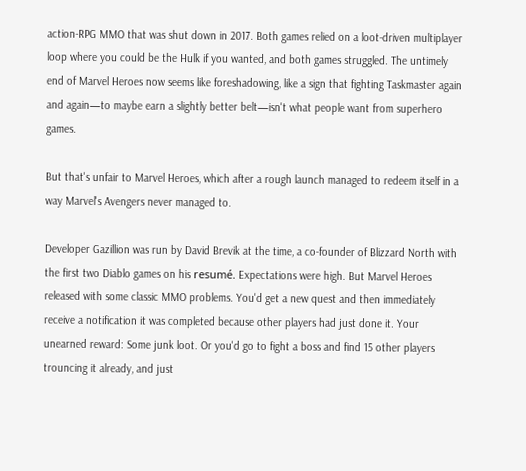action-RPG MMO that was shut down in 2017. Both games relied on a loot-driven multiplayer loop where you could be the Hulk if you wanted, and both games struggled. The untimely end of Marvel Heroes now seems like foreshadowing, like a sign that fighting Taskmaster again and again—to maybe earn a slightly better belt—isn't what people want from superhero games.

But that's unfair to Marvel Heroes, which after a rough launch managed to redeem itself in a way Marvel's Avengers never managed to.

Developer Gazillion was run by David Brevik at the time, a co-founder of Blizzard North with the first two Diablo games on his resumé. Expectations were high. But Marvel Heroes released with some classic MMO problems. You'd get a new quest and then immediately receive a notification it was completed because other players had just done it. Your unearned reward: Some junk loot. Or you'd go to fight a boss and find 15 other players trouncing it already, and just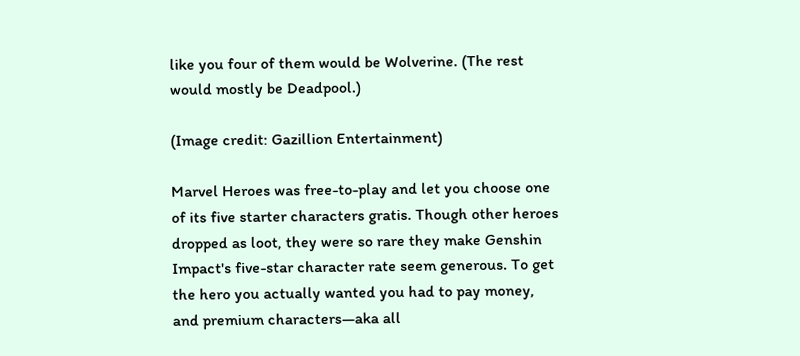like you four of them would be Wolverine. (The rest would mostly be Deadpool.)

(Image credit: Gazillion Entertainment)

Marvel Heroes was free-to-play and let you choose one of its five starter characters gratis. Though other heroes dropped as loot, they were so rare they make Genshin Impact's five-star character rate seem generous. To get the hero you actually wanted you had to pay money, and premium characters—aka all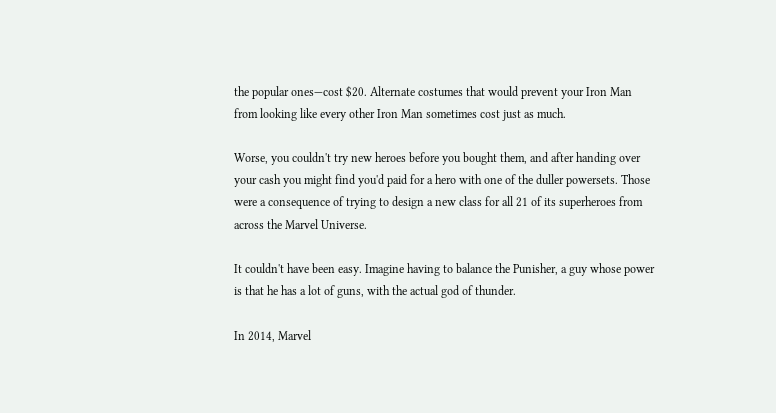the popular ones—cost $20. Alternate costumes that would prevent your Iron Man from looking like every other Iron Man sometimes cost just as much.

Worse, you couldn't try new heroes before you bought them, and after handing over your cash you might find you'd paid for a hero with one of the duller powersets. Those were a consequence of trying to design a new class for all 21 of its superheroes from across the Marvel Universe.

It couldn't have been easy. Imagine having to balance the Punisher, a guy whose power is that he has a lot of guns, with the actual god of thunder.

In 2014, Marvel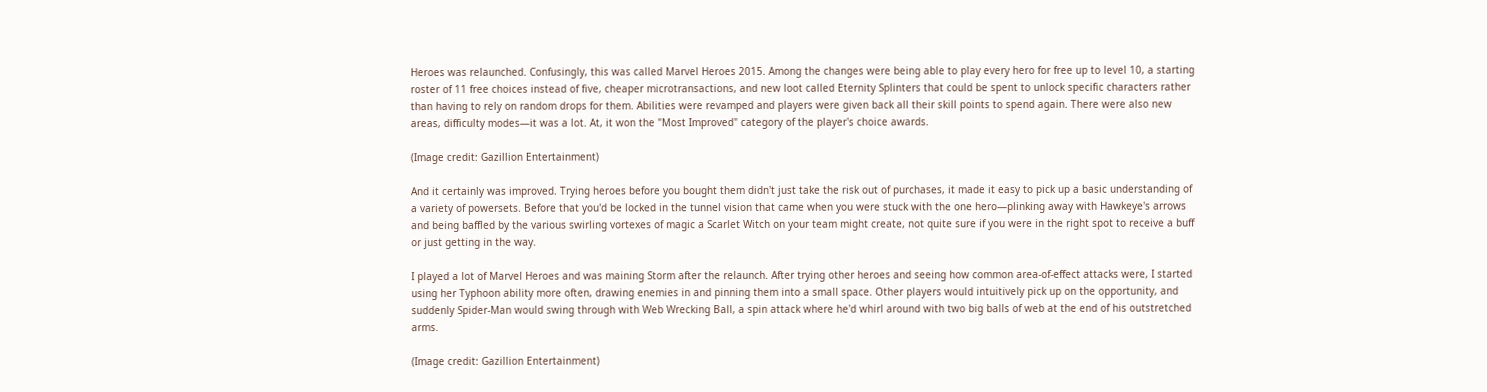Heroes was relaunched. Confusingly, this was called Marvel Heroes 2015. Among the changes were being able to play every hero for free up to level 10, a starting roster of 11 free choices instead of five, cheaper microtransactions, and new loot called Eternity Splinters that could be spent to unlock specific characters rather than having to rely on random drops for them. Abilities were revamped and players were given back all their skill points to spend again. There were also new areas, difficulty modes—it was a lot. At, it won the "Most Improved" category of the player's choice awards.

(Image credit: Gazillion Entertainment)

And it certainly was improved. Trying heroes before you bought them didn't just take the risk out of purchases, it made it easy to pick up a basic understanding of a variety of powersets. Before that you'd be locked in the tunnel vision that came when you were stuck with the one hero—plinking away with Hawkeye's arrows and being baffled by the various swirling vortexes of magic a Scarlet Witch on your team might create, not quite sure if you were in the right spot to receive a buff or just getting in the way.

I played a lot of Marvel Heroes and was maining Storm after the relaunch. After trying other heroes and seeing how common area-of-effect attacks were, I started using her Typhoon ability more often, drawing enemies in and pinning them into a small space. Other players would intuitively pick up on the opportunity, and suddenly Spider-Man would swing through with Web Wrecking Ball, a spin attack where he'd whirl around with two big balls of web at the end of his outstretched arms.

(Image credit: Gazillion Entertainment)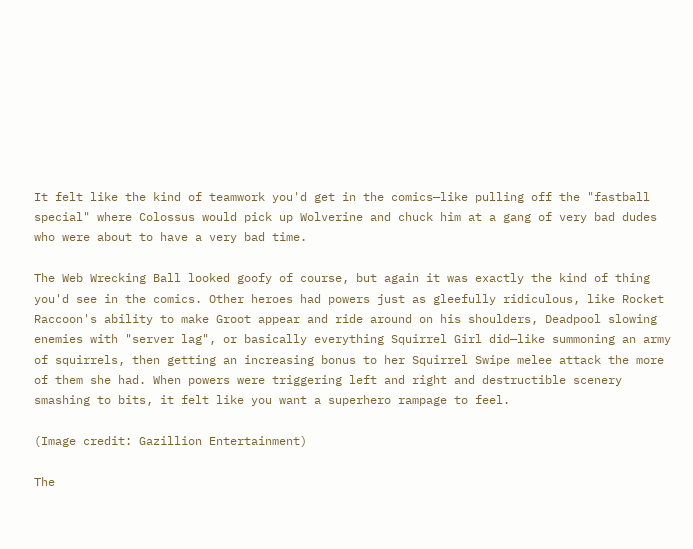It felt like the kind of teamwork you'd get in the comics—like pulling off the "fastball special" where Colossus would pick up Wolverine and chuck him at a gang of very bad dudes who were about to have a very bad time.

The Web Wrecking Ball looked goofy of course, but again it was exactly the kind of thing you'd see in the comics. Other heroes had powers just as gleefully ridiculous, like Rocket Raccoon's ability to make Groot appear and ride around on his shoulders, Deadpool slowing enemies with "server lag", or basically everything Squirrel Girl did—like summoning an army of squirrels, then getting an increasing bonus to her Squirrel Swipe melee attack the more of them she had. When powers were triggering left and right and destructible scenery smashing to bits, it felt like you want a superhero rampage to feel.

(Image credit: Gazillion Entertainment)

The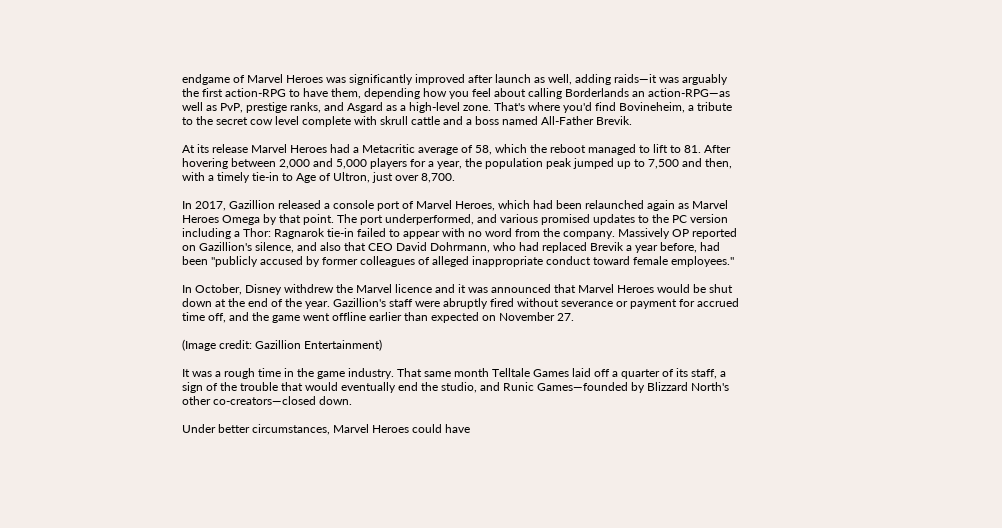endgame of Marvel Heroes was significantly improved after launch as well, adding raids—it was arguably the first action-RPG to have them, depending how you feel about calling Borderlands an action-RPG—as well as PvP, prestige ranks, and Asgard as a high-level zone. That's where you'd find Bovineheim, a tribute to the secret cow level complete with skrull cattle and a boss named All-Father Brevik.

At its release Marvel Heroes had a Metacritic average of 58, which the reboot managed to lift to 81. After hovering between 2,000 and 5,000 players for a year, the population peak jumped up to 7,500 and then, with a timely tie-in to Age of Ultron, just over 8,700.

In 2017, Gazillion released a console port of Marvel Heroes, which had been relaunched again as Marvel Heroes Omega by that point. The port underperformed, and various promised updates to the PC version including a Thor: Ragnarok tie-in failed to appear with no word from the company. Massively OP reported on Gazillion's silence, and also that CEO David Dohrmann, who had replaced Brevik a year before, had been "publicly accused by former colleagues of alleged inappropriate conduct toward female employees."

In October, Disney withdrew the Marvel licence and it was announced that Marvel Heroes would be shut down at the end of the year. Gazillion's staff were abruptly fired without severance or payment for accrued time off, and the game went offline earlier than expected on November 27.

(Image credit: Gazillion Entertainment)

It was a rough time in the game industry. That same month Telltale Games laid off a quarter of its staff, a sign of the trouble that would eventually end the studio, and Runic Games—founded by Blizzard North's other co-creators—closed down.

Under better circumstances, Marvel Heroes could have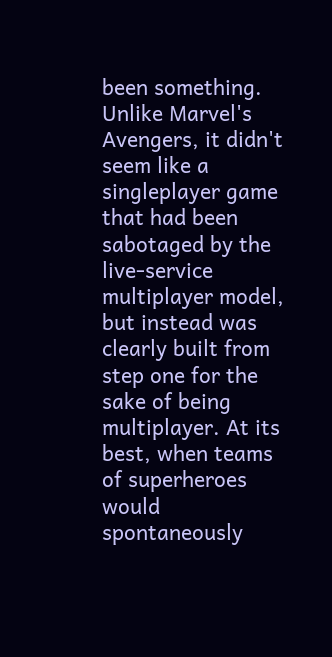been something. Unlike Marvel's Avengers, it didn't seem like a singleplayer game that had been sabotaged by the live-service multiplayer model, but instead was clearly built from step one for the sake of being multiplayer. At its best, when teams of superheroes would spontaneously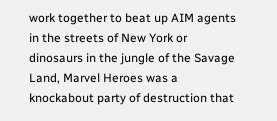work together to beat up AIM agents in the streets of New York or dinosaurs in the jungle of the Savage Land, Marvel Heroes was a knockabout party of destruction that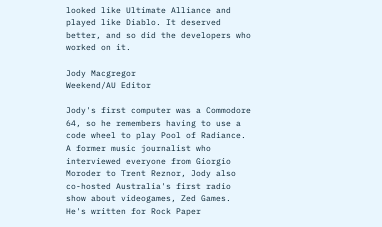looked like Ultimate Alliance and played like Diablo. It deserved better, and so did the developers who worked on it.

Jody Macgregor
Weekend/AU Editor

Jody's first computer was a Commodore 64, so he remembers having to use a code wheel to play Pool of Radiance. A former music journalist who interviewed everyone from Giorgio Moroder to Trent Reznor, Jody also co-hosted Australia's first radio show about videogames, Zed Games. He's written for Rock Paper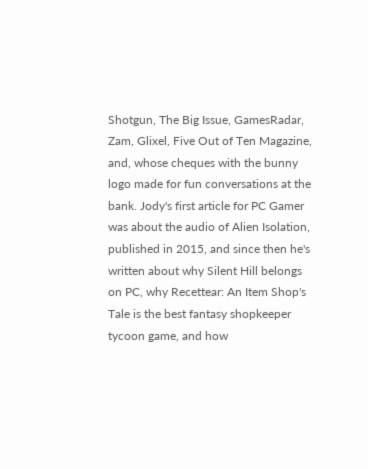Shotgun, The Big Issue, GamesRadar, Zam, Glixel, Five Out of Ten Magazine, and, whose cheques with the bunny logo made for fun conversations at the bank. Jody's first article for PC Gamer was about the audio of Alien Isolation, published in 2015, and since then he's written about why Silent Hill belongs on PC, why Recettear: An Item Shop's Tale is the best fantasy shopkeeper tycoon game, and how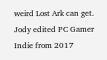weird Lost Ark can get. Jody edited PC Gamer Indie from 2017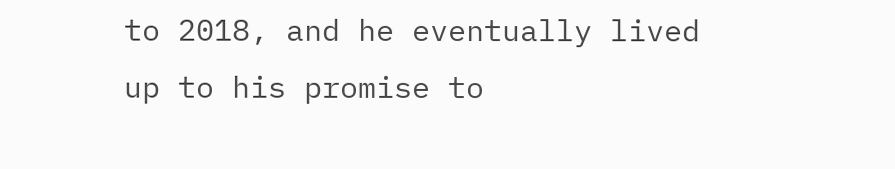to 2018, and he eventually lived up to his promise to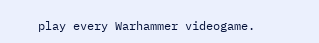play every Warhammer videogame.